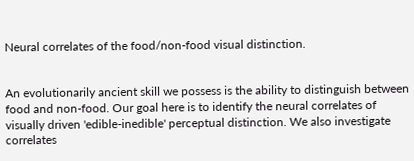Neural correlates of the food/non-food visual distinction.


An evolutionarily ancient skill we possess is the ability to distinguish between food and non-food. Our goal here is to identify the neural correlates of visually driven 'edible-inedible' perceptual distinction. We also investigate correlates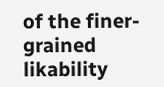of the finer-grained likability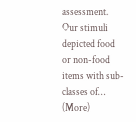assessment. Our stimuli depicted food or non-food items with sub-classes of… (More)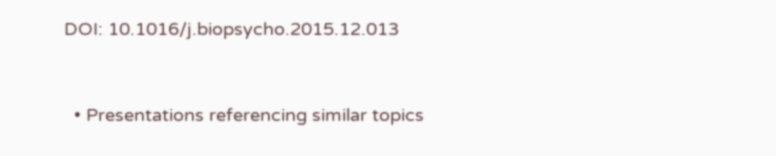DOI: 10.1016/j.biopsycho.2015.12.013


  • Presentations referencing similar topics